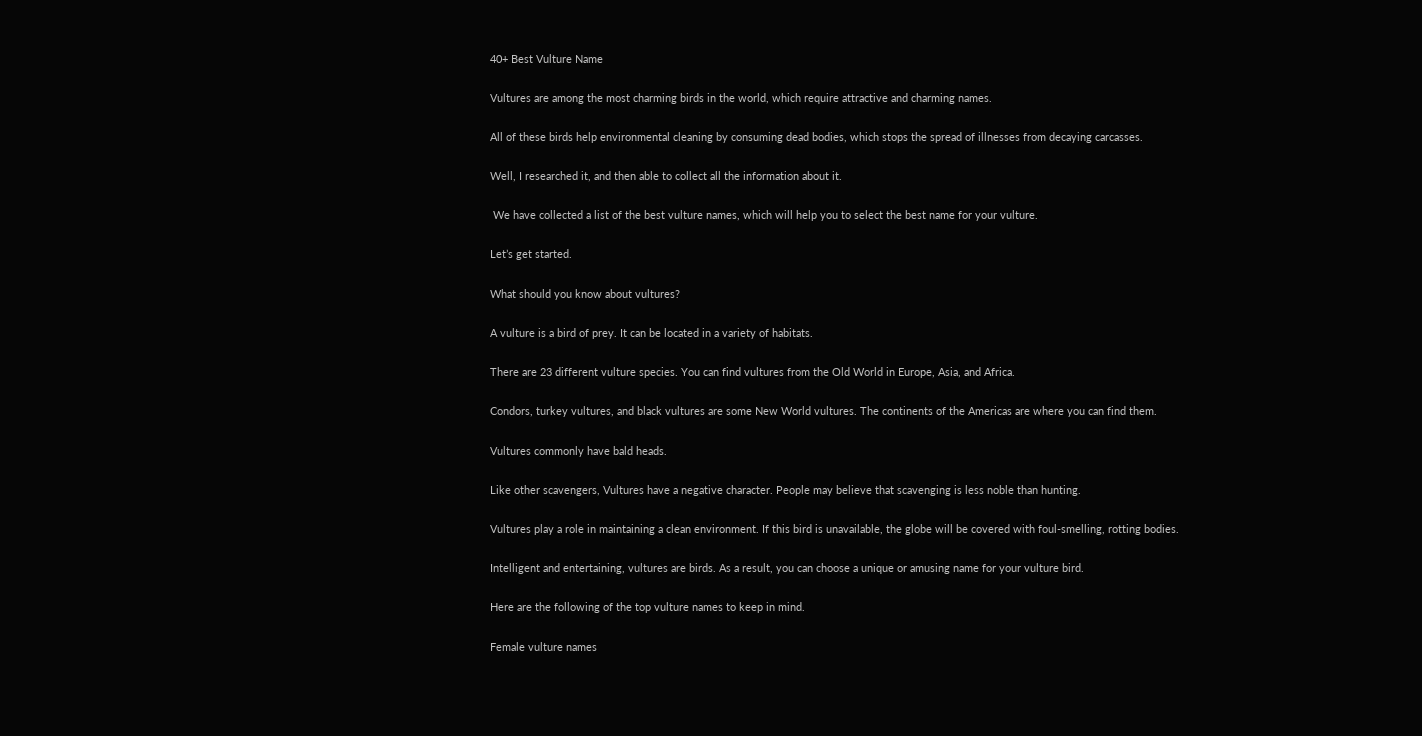40+ Best Vulture Name

Vultures are among the most charming birds in the world, which require attractive and charming names.

All of these birds help environmental cleaning by consuming dead bodies, which stops the spread of illnesses from decaying carcasses.

Well, I researched it, and then able to collect all the information about it.

 We have collected a list of the best vulture names, which will help you to select the best name for your vulture.

Let’s get started.

What should you know about vultures?

A vulture is a bird of prey. It can be located in a variety of habitats.

There are 23 different vulture species. You can find vultures from the Old World in Europe, Asia, and Africa.

Condors, turkey vultures, and black vultures are some New World vultures. The continents of the Americas are where you can find them.

Vultures commonly have bald heads.

Like other scavengers, Vultures have a negative character. People may believe that scavenging is less noble than hunting.

Vultures play a role in maintaining a clean environment. If this bird is unavailable, the globe will be covered with foul-smelling, rotting bodies.

Intelligent and entertaining, vultures are birds. As a result, you can choose a unique or amusing name for your vulture bird.

Here are the following of the top vulture names to keep in mind.

Female vulture names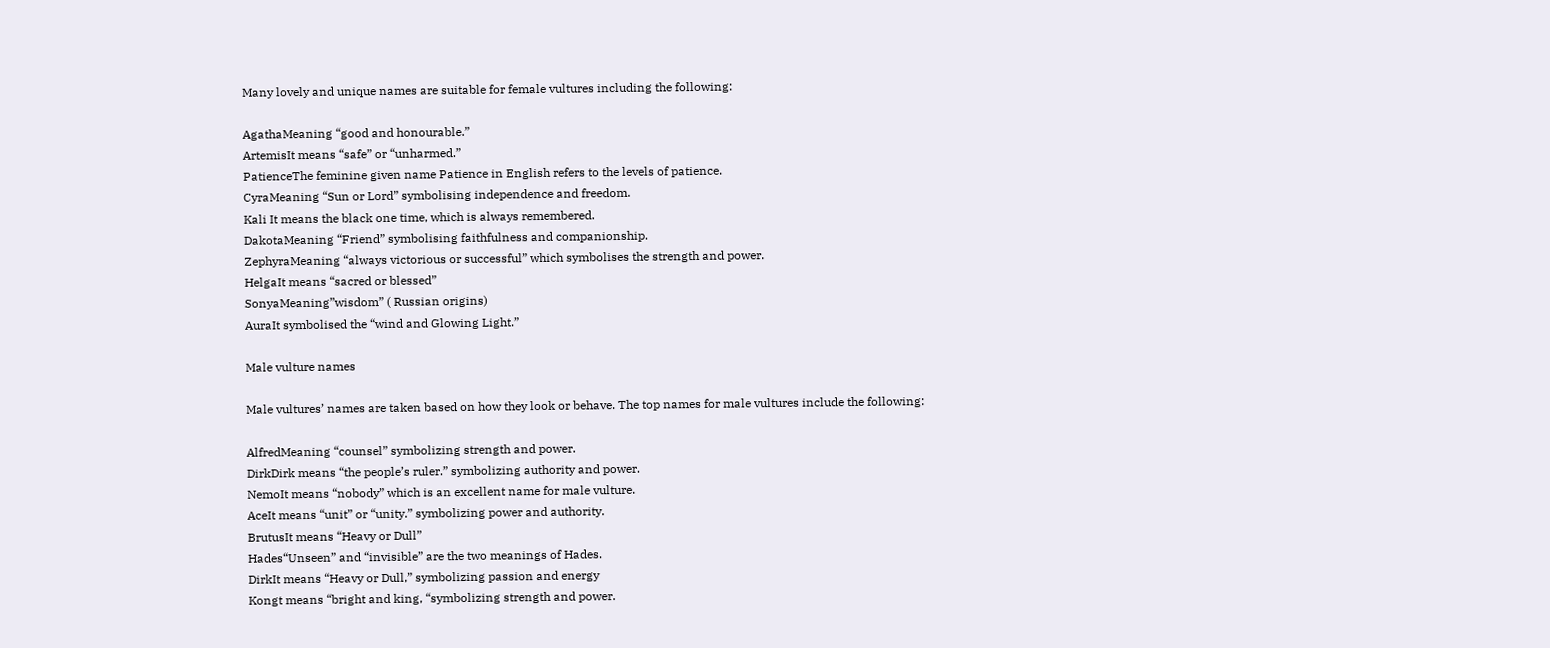Many lovely and unique names are suitable for female vultures including the following:

AgathaMeaning “good and honourable.”
ArtemisIt means “safe” or “unharmed.”
PatienceThe feminine given name Patience in English refers to the levels of patience.
CyraMeaning “Sun or Lord” symbolising independence and freedom.
Kali It means the black one time, which is always remembered.
DakotaMeaning “Friend” symbolising faithfulness and companionship.
ZephyraMeaning “always victorious or successful” which symbolises the strength and power.
HelgaIt means “sacred or blessed”
SonyaMeaning”wisdom” ( Russian origins)
AuraIt symbolised the “wind and Glowing Light.”

Male vulture names

Male vultures’ names are taken based on how they look or behave. The top names for male vultures include the following:

AlfredMeaning “counsel” symbolizing strength and power.
DirkDirk means “the people’s ruler.” symbolizing authority and power.
NemoIt means “nobody” which is an excellent name for male vulture.
AceIt means “unit” or “unity.” symbolizing power and authority.
BrutusIt means “Heavy or Dull”
Hades“Unseen” and “invisible” are the two meanings of Hades.
DirkIt means “Heavy or Dull,” symbolizing passion and energy
Kongt means “bright and king, “symbolizing strength and power.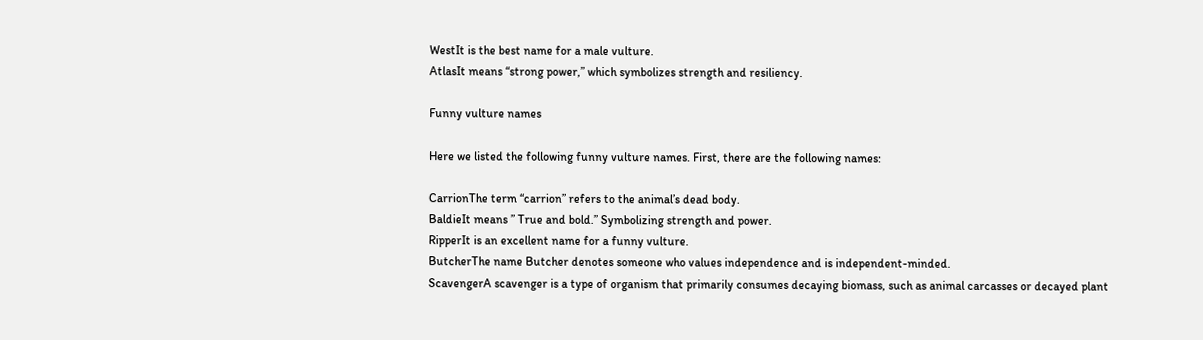WestIt is the best name for a male vulture.
AtlasIt means “strong power,” which symbolizes strength and resiliency.

Funny vulture names

Here we listed the following funny vulture names. First, there are the following names:

CarrionThe term “carrion” refers to the animal’s dead body.
BaldieIt means ” True and bold.” Symbolizing strength and power.
RipperIt is an excellent name for a funny vulture.
ButcherThe name Butcher denotes someone who values independence and is independent-minded.
ScavengerA scavenger is a type of organism that primarily consumes decaying biomass, such as animal carcasses or decayed plant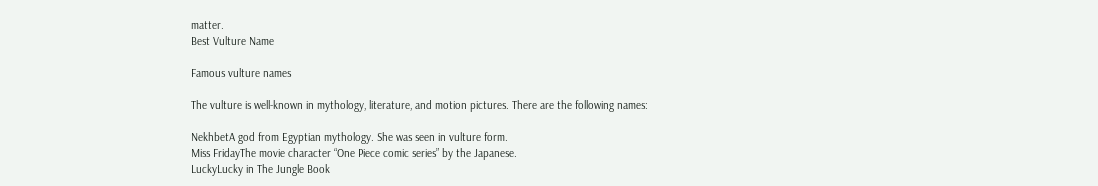matter.
Best Vulture Name

Famous vulture names

The vulture is well-known in mythology, literature, and motion pictures. There are the following names:

NekhbetA god from Egyptian mythology. She was seen in vulture form.
Miss FridayThe movie character “One Piece comic series” by the Japanese.
LuckyLucky in The Jungle Book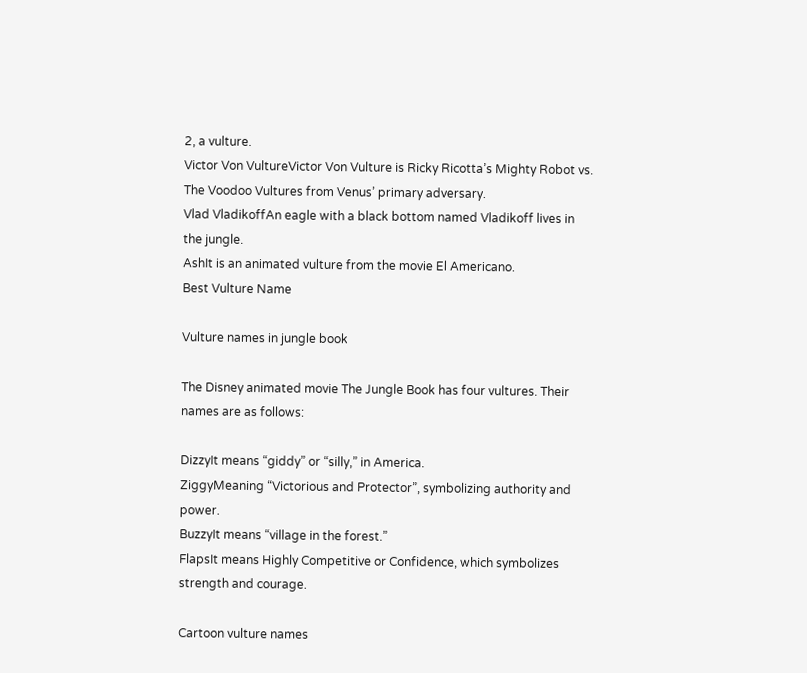2, a vulture.
Victor Von VultureVictor Von Vulture is Ricky Ricotta’s Mighty Robot vs. The Voodoo Vultures from Venus’ primary adversary.
Vlad VladikoffAn eagle with a black bottom named Vladikoff lives in the jungle.
AshIt is an animated vulture from the movie El Americano.
Best Vulture Name

Vulture names in jungle book

The Disney animated movie The Jungle Book has four vultures. Their names are as follows:

DizzyIt means “giddy” or “silly,” in America.
ZiggyMeaning “Victorious and Protector”, symbolizing authority and power.
BuzzyIt means “village in the forest.”
FlapsIt means Highly Competitive or Confidence, which symbolizes strength and courage.

Cartoon vulture names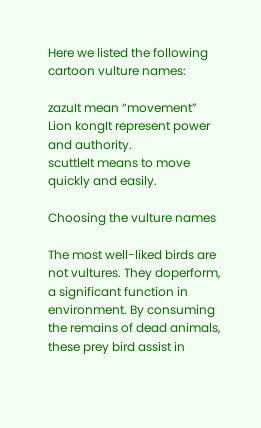Here we listed the following cartoon vulture names:

zazuIt mean “movement”
Lion kongIt represent power and authority.
scuttleIt means to move quickly and easily.

Choosing the vulture names

The most well-liked birds are not vultures. They doperform, a significant function in environment. By consuming the remains of dead animals, these prey bird assist in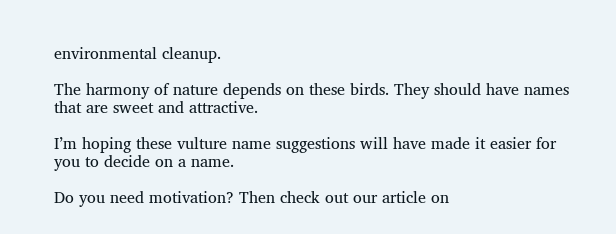environmental cleanup.

The harmony of nature depends on these birds. They should have names that are sweet and attractive.

I’m hoping these vulture name suggestions will have made it easier for you to decide on a name.

Do you need motivation? Then check out our article on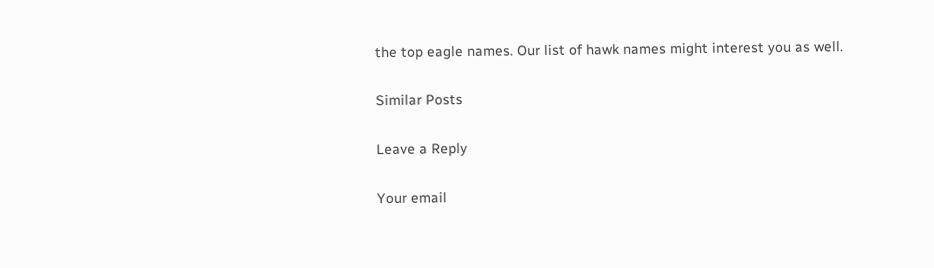the top eagle names. Our list of hawk names might interest you as well.

Similar Posts

Leave a Reply

Your email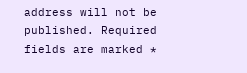address will not be published. Required fields are marked *